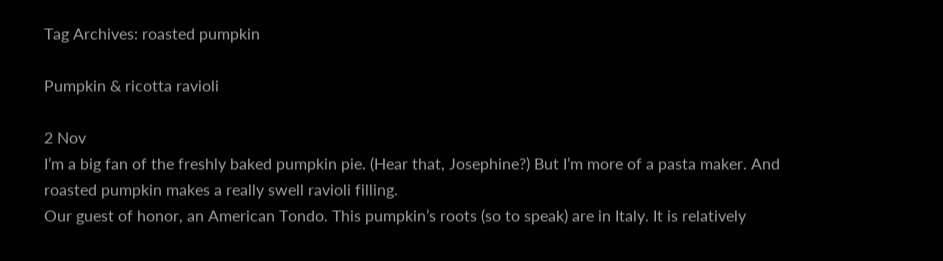Tag Archives: roasted pumpkin

Pumpkin & ricotta ravioli

2 Nov
I’m a big fan of the freshly baked pumpkin pie. (Hear that, Josephine?) But I’m more of a pasta maker. And roasted pumpkin makes a really swell ravioli filling.
Our guest of honor, an American Tondo. This pumpkin’s roots (so to speak) are in Italy. It is relatively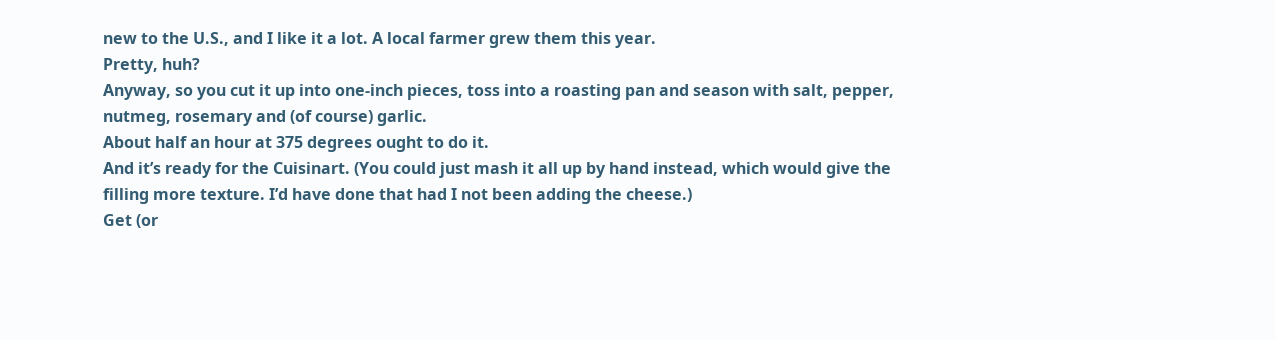new to the U.S., and I like it a lot. A local farmer grew them this year.
Pretty, huh?
Anyway, so you cut it up into one-inch pieces, toss into a roasting pan and season with salt, pepper, nutmeg, rosemary and (of course) garlic.
About half an hour at 375 degrees ought to do it.
And it’s ready for the Cuisinart. (You could just mash it all up by hand instead, which would give the filling more texture. I’d have done that had I not been adding the cheese.)
Get (or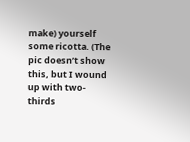make) yourself some ricotta. (The pic doesn’t show this, but I wound up with two-thirds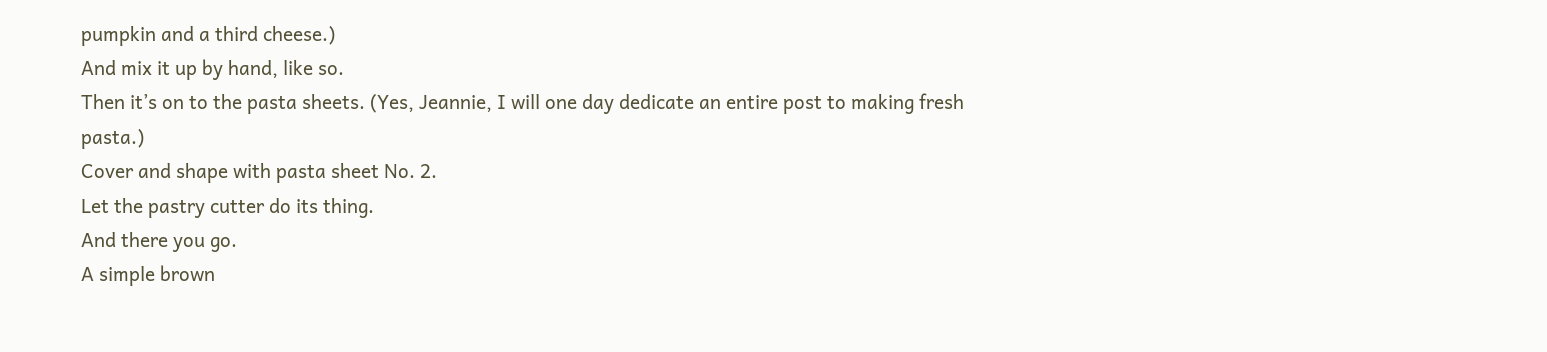pumpkin and a third cheese.)
And mix it up by hand, like so.
Then it’s on to the pasta sheets. (Yes, Jeannie, I will one day dedicate an entire post to making fresh pasta.)
Cover and shape with pasta sheet No. 2.
Let the pastry cutter do its thing.
And there you go.
A simple brown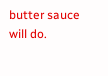butter sauce will do.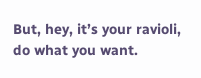But, hey, it’s your ravioli, do what you want.